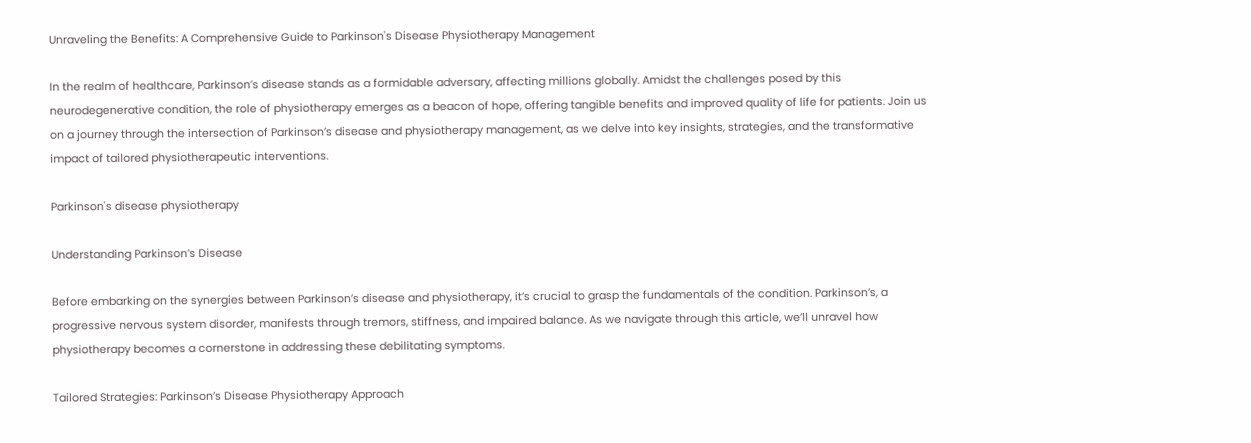Unraveling the Benefits: A Comprehensive Guide to Parkinson's Disease Physiotherapy Management

In the realm of healthcare, Parkinson’s disease stands as a formidable adversary, affecting millions globally. Amidst the challenges posed by this neurodegenerative condition, the role of physiotherapy emerges as a beacon of hope, offering tangible benefits and improved quality of life for patients. Join us on a journey through the intersection of Parkinson’s disease and physiotherapy management, as we delve into key insights, strategies, and the transformative impact of tailored physiotherapeutic interventions.

Parkinson's disease physiotherapy

Understanding Parkinson’s Disease

Before embarking on the synergies between Parkinson’s disease and physiotherapy, it’s crucial to grasp the fundamentals of the condition. Parkinson’s, a progressive nervous system disorder, manifests through tremors, stiffness, and impaired balance. As we navigate through this article, we’ll unravel how physiotherapy becomes a cornerstone in addressing these debilitating symptoms.

Tailored Strategies: Parkinson’s Disease Physiotherapy Approach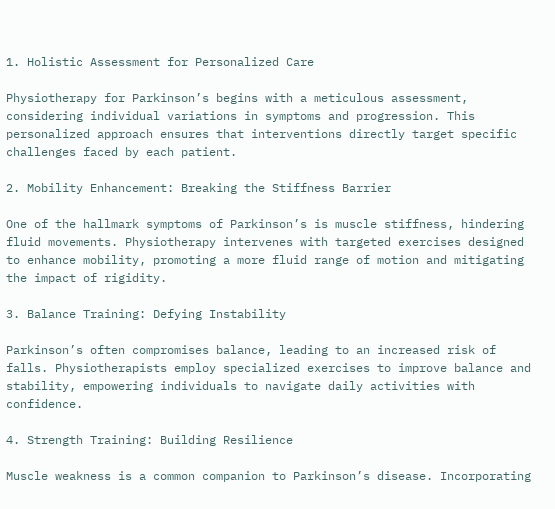1. Holistic Assessment for Personalized Care

Physiotherapy for Parkinson’s begins with a meticulous assessment, considering individual variations in symptoms and progression. This personalized approach ensures that interventions directly target specific challenges faced by each patient.

2. Mobility Enhancement: Breaking the Stiffness Barrier

One of the hallmark symptoms of Parkinson’s is muscle stiffness, hindering fluid movements. Physiotherapy intervenes with targeted exercises designed to enhance mobility, promoting a more fluid range of motion and mitigating the impact of rigidity.

3. Balance Training: Defying Instability

Parkinson’s often compromises balance, leading to an increased risk of falls. Physiotherapists employ specialized exercises to improve balance and stability, empowering individuals to navigate daily activities with confidence.

4. Strength Training: Building Resilience

Muscle weakness is a common companion to Parkinson’s disease. Incorporating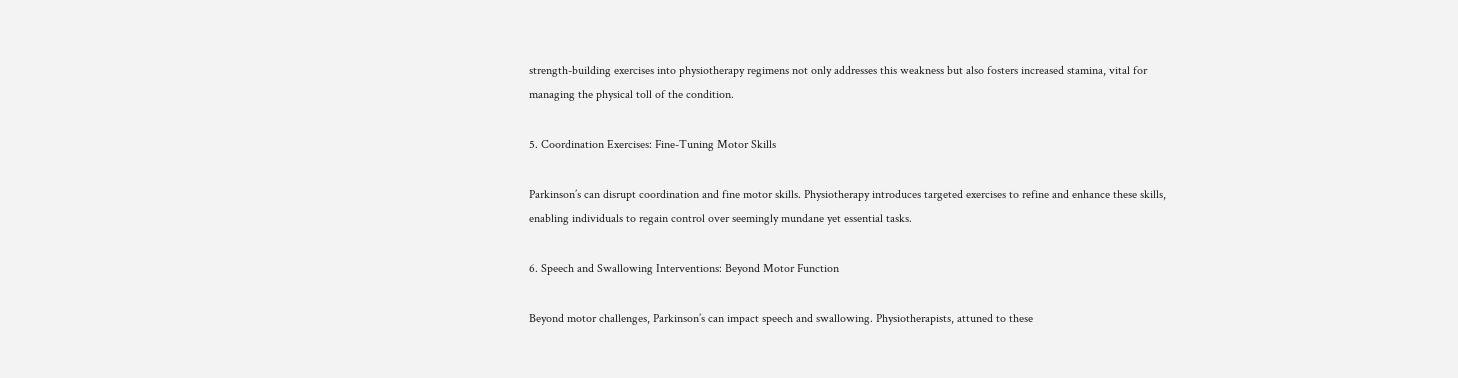strength-building exercises into physiotherapy regimens not only addresses this weakness but also fosters increased stamina, vital for managing the physical toll of the condition.

5. Coordination Exercises: Fine-Tuning Motor Skills

Parkinson’s can disrupt coordination and fine motor skills. Physiotherapy introduces targeted exercises to refine and enhance these skills, enabling individuals to regain control over seemingly mundane yet essential tasks.

6. Speech and Swallowing Interventions: Beyond Motor Function

Beyond motor challenges, Parkinson’s can impact speech and swallowing. Physiotherapists, attuned to these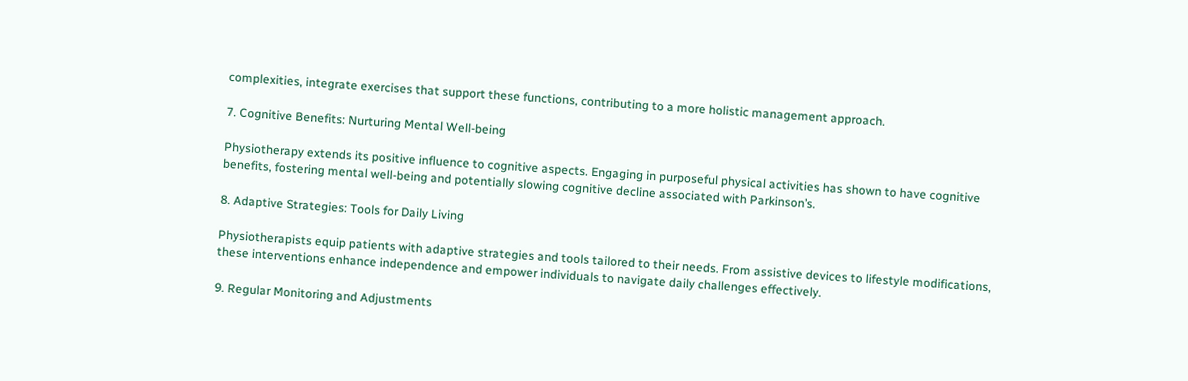complexities, integrate exercises that support these functions, contributing to a more holistic management approach.

7. Cognitive Benefits: Nurturing Mental Well-being

Physiotherapy extends its positive influence to cognitive aspects. Engaging in purposeful physical activities has shown to have cognitive benefits, fostering mental well-being and potentially slowing cognitive decline associated with Parkinson’s.

8. Adaptive Strategies: Tools for Daily Living

Physiotherapists equip patients with adaptive strategies and tools tailored to their needs. From assistive devices to lifestyle modifications, these interventions enhance independence and empower individuals to navigate daily challenges effectively.

9. Regular Monitoring and Adjustments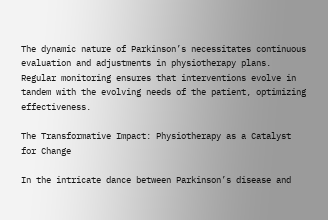The dynamic nature of Parkinson’s necessitates continuous evaluation and adjustments in physiotherapy plans. Regular monitoring ensures that interventions evolve in tandem with the evolving needs of the patient, optimizing effectiveness.

The Transformative Impact: Physiotherapy as a Catalyst for Change

In the intricate dance between Parkinson’s disease and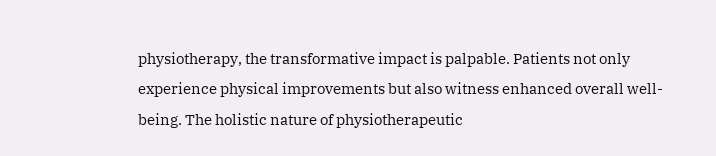physiotherapy, the transformative impact is palpable. Patients not only experience physical improvements but also witness enhanced overall well-being. The holistic nature of physiotherapeutic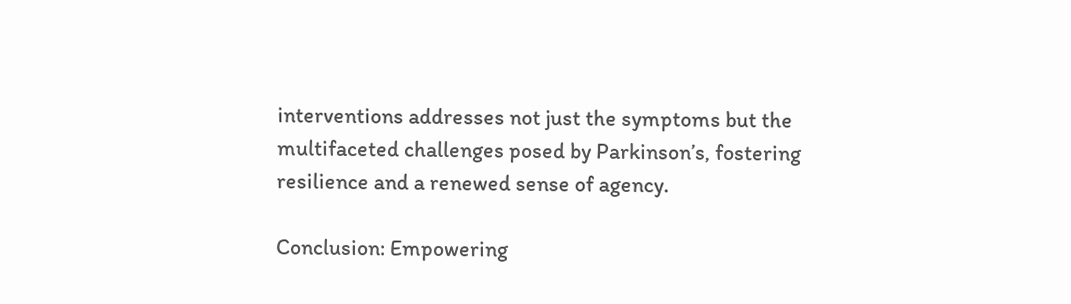interventions addresses not just the symptoms but the multifaceted challenges posed by Parkinson’s, fostering resilience and a renewed sense of agency.

Conclusion: Empowering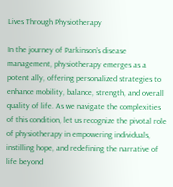Lives Through Physiotherapy

In the journey of Parkinson’s disease management, physiotherapy emerges as a potent ally, offering personalized strategies to enhance mobility, balance, strength, and overall quality of life. As we navigate the complexities of this condition, let us recognize the pivotal role of physiotherapy in empowering individuals, instilling hope, and redefining the narrative of life beyond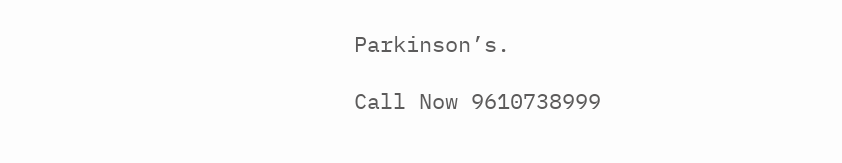Parkinson’s.

Call Now 9610738999